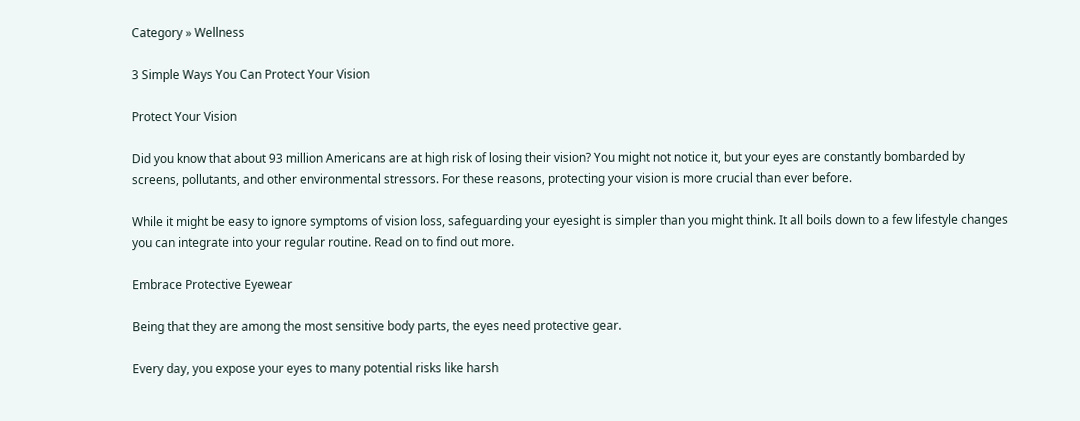Category » Wellness

3 Simple Ways You Can Protect Your Vision

Protect Your Vision

Did you know that about 93 million Americans are at high risk of losing their vision? You might not notice it, but your eyes are constantly bombarded by screens, pollutants, and other environmental stressors. For these reasons, protecting your vision is more crucial than ever before.

While it might be easy to ignore symptoms of vision loss, safeguarding your eyesight is simpler than you might think. It all boils down to a few lifestyle changes you can integrate into your regular routine. Read on to find out more.

Embrace Protective Eyewear

Being that they are among the most sensitive body parts, the eyes need protective gear.

Every day, you expose your eyes to many potential risks like harsh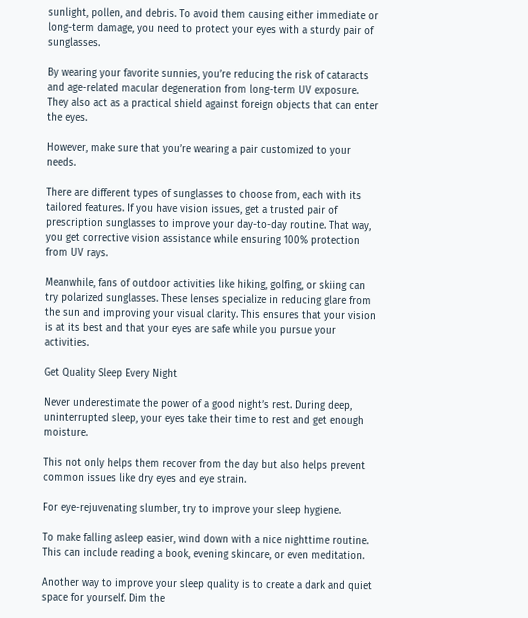sunlight, pollen, and debris. To avoid them causing either immediate or long-term damage, you need to protect your eyes with a sturdy pair of sunglasses.

By wearing your favorite sunnies, you’re reducing the risk of cataracts and age-related macular degeneration from long-term UV exposure. They also act as a practical shield against foreign objects that can enter the eyes.

However, make sure that you’re wearing a pair customized to your needs.

There are different types of sunglasses to choose from, each with its tailored features. If you have vision issues, get a trusted pair of prescription sunglasses to improve your day-to-day routine. That way, you get corrective vision assistance while ensuring 100% protection from UV rays.

Meanwhile, fans of outdoor activities like hiking, golfing, or skiing can try polarized sunglasses. These lenses specialize in reducing glare from the sun and improving your visual clarity. This ensures that your vision is at its best and that your eyes are safe while you pursue your activities.

Get Quality Sleep Every Night

Never underestimate the power of a good night’s rest. During deep, uninterrupted sleep, your eyes take their time to rest and get enough moisture.

This not only helps them recover from the day but also helps prevent common issues like dry eyes and eye strain.

For eye-rejuvenating slumber, try to improve your sleep hygiene.

To make falling asleep easier, wind down with a nice nighttime routine. This can include reading a book, evening skincare, or even meditation.

Another way to improve your sleep quality is to create a dark and quiet space for yourself. Dim the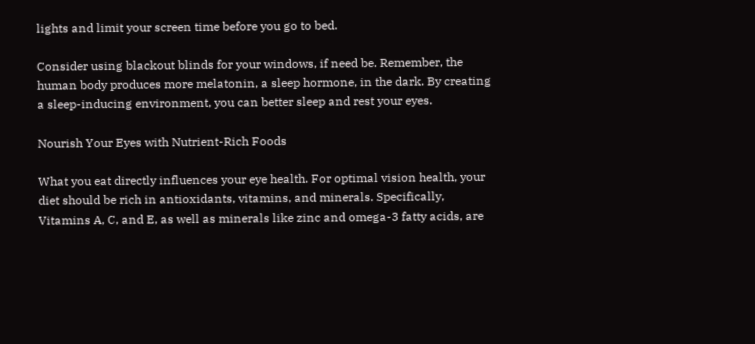lights and limit your screen time before you go to bed.

Consider using blackout blinds for your windows, if need be. Remember, the human body produces more melatonin, a sleep hormone, in the dark. By creating a sleep-inducing environment, you can better sleep and rest your eyes.

Nourish Your Eyes with Nutrient-Rich Foods

What you eat directly influences your eye health. For optimal vision health, your diet should be rich in antioxidants, vitamins, and minerals. Specifically, Vitamins A, C, and E, as well as minerals like zinc and omega-3 fatty acids, are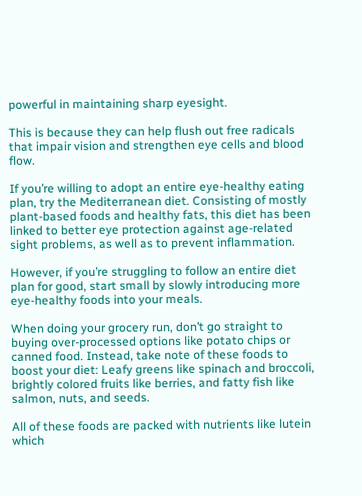powerful in maintaining sharp eyesight.

This is because they can help flush out free radicals that impair vision and strengthen eye cells and blood flow.

If you’re willing to adopt an entire eye-healthy eating plan, try the Mediterranean diet. Consisting of mostly plant-based foods and healthy fats, this diet has been linked to better eye protection against age-related sight problems, as well as to prevent inflammation.

However, if you’re struggling to follow an entire diet plan for good, start small by slowly introducing more eye-healthy foods into your meals.

When doing your grocery run, don’t go straight to buying over-processed options like potato chips or canned food. Instead, take note of these foods to boost your diet: Leafy greens like spinach and broccoli, brightly colored fruits like berries, and fatty fish like salmon, nuts, and seeds.

All of these foods are packed with nutrients like lutein which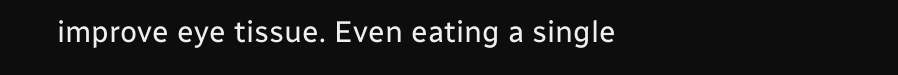improve eye tissue. Even eating a single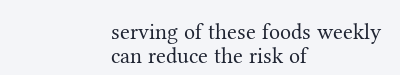serving of these foods weekly can reduce the risk of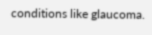conditions like glaucoma.